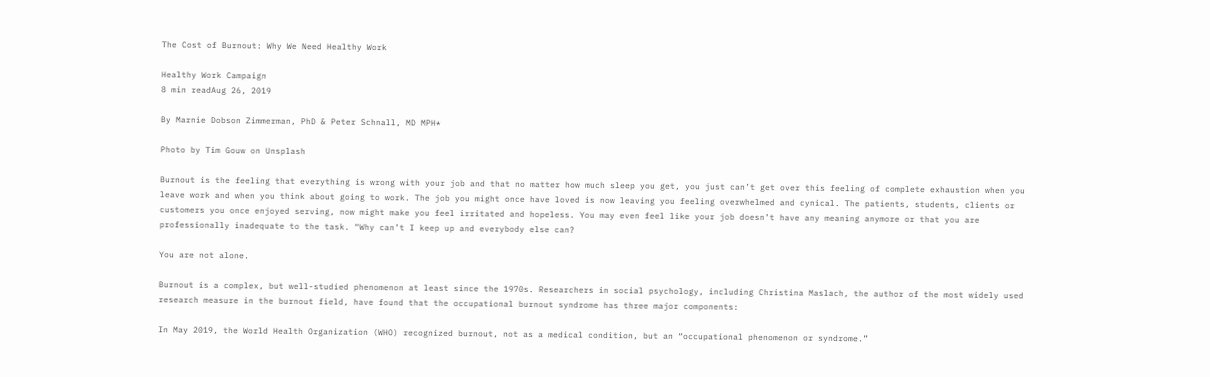The Cost of Burnout: Why We Need Healthy Work

Healthy Work Campaign
8 min readAug 26, 2019

By Marnie Dobson Zimmerman, PhD & Peter Schnall, MD MPH*

Photo by Tim Gouw on Unsplash

Burnout is the feeling that everything is wrong with your job and that no matter how much sleep you get, you just can’t get over this feeling of complete exhaustion when you leave work and when you think about going to work. The job you might once have loved is now leaving you feeling overwhelmed and cynical. The patients, students, clients or customers you once enjoyed serving, now might make you feel irritated and hopeless. You may even feel like your job doesn’t have any meaning anymore or that you are professionally inadequate to the task. “Why can’t I keep up and everybody else can?

You are not alone.

Burnout is a complex, but well-studied phenomenon at least since the 1970s. Researchers in social psychology, including Christina Maslach, the author of the most widely used research measure in the burnout field, have found that the occupational burnout syndrome has three major components:

In May 2019, the World Health Organization (WHO) recognized burnout, not as a medical condition, but an “occupational phenomenon or syndrome.”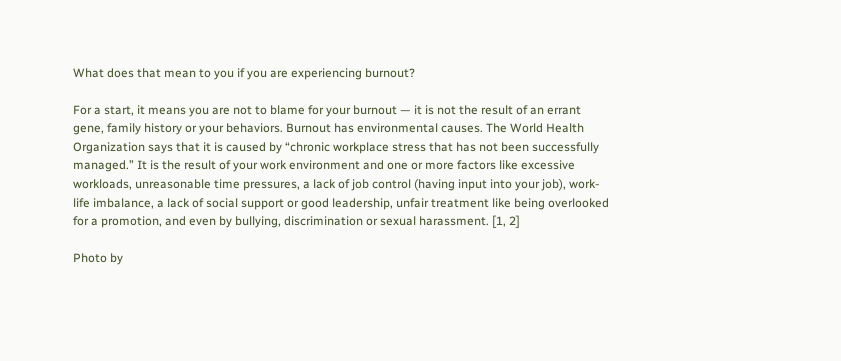What does that mean to you if you are experiencing burnout?

For a start, it means you are not to blame for your burnout — it is not the result of an errant gene, family history or your behaviors. Burnout has environmental causes. The World Health Organization says that it is caused by “chronic workplace stress that has not been successfully managed.” It is the result of your work environment and one or more factors like excessive workloads, unreasonable time pressures, a lack of job control (having input into your job), work-life imbalance, a lack of social support or good leadership, unfair treatment like being overlooked for a promotion, and even by bullying, discrimination or sexual harassment. [1, 2]

Photo by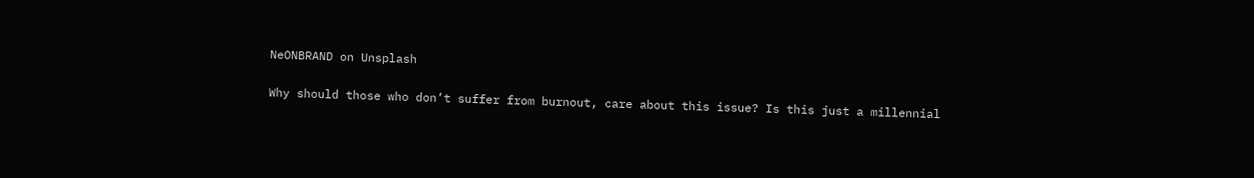NeONBRAND on Unsplash

Why should those who don’t suffer from burnout, care about this issue? Is this just a millennial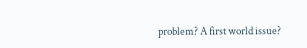problem? A first world issue?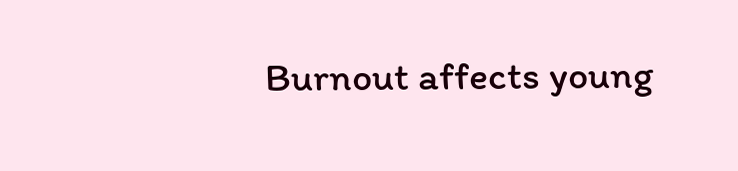Burnout affects young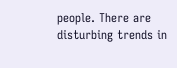people. There are disturbing trends in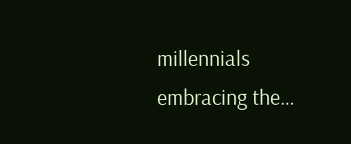millennials embracing the…